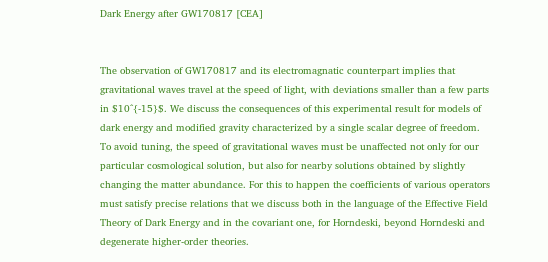Dark Energy after GW170817 [CEA]


The observation of GW170817 and its electromagnatic counterpart implies that gravitational waves travel at the speed of light, with deviations smaller than a few parts in $10^{-15}$. We discuss the consequences of this experimental result for models of dark energy and modified gravity characterized by a single scalar degree of freedom. To avoid tuning, the speed of gravitational waves must be unaffected not only for our particular cosmological solution, but also for nearby solutions obtained by slightly changing the matter abundance. For this to happen the coefficients of various operators must satisfy precise relations that we discuss both in the language of the Effective Field Theory of Dark Energy and in the covariant one, for Horndeski, beyond Horndeski and degenerate higher-order theories.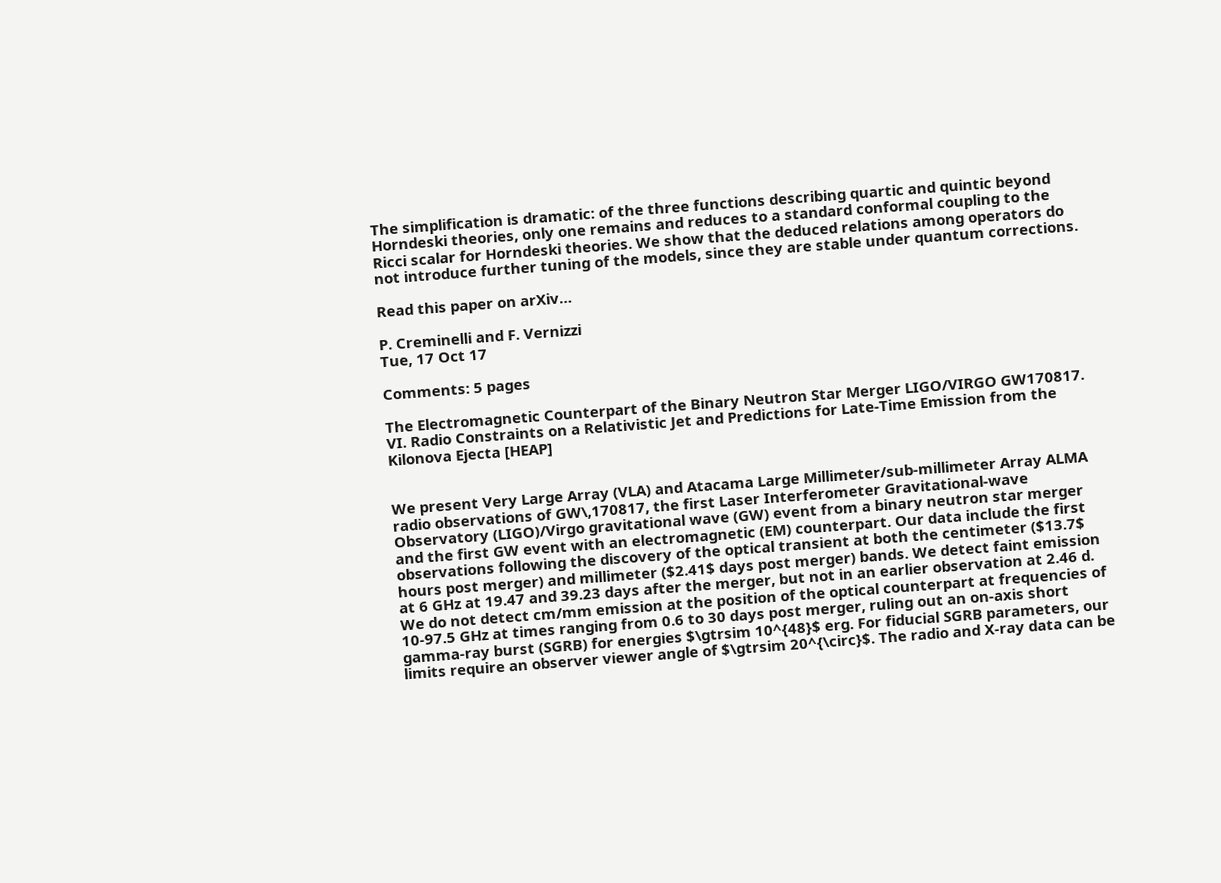The simplification is dramatic: of the three functions describing quartic and quintic beyond Horndeski theories, only one remains and reduces to a standard conformal coupling to the Ricci scalar for Horndeski theories. We show that the deduced relations among operators do not introduce further tuning of the models, since they are stable under quantum corrections.

Read this paper on arXiv…

P. Creminelli and F. Vernizzi
Tue, 17 Oct 17

Comments: 5 pages

The Electromagnetic Counterpart of the Binary Neutron Star Merger LIGO/VIRGO GW170817. VI. Radio Constraints on a Relativistic Jet and Predictions for Late-Time Emission from the Kilonova Ejecta [HEAP]


We present Very Large Array (VLA) and Atacama Large Millimeter/sub-millimeter Array ALMA radio observations of GW\,170817, the first Laser Interferometer Gravitational-wave Observatory (LIGO)/Virgo gravitational wave (GW) event from a binary neutron star merger and the first GW event with an electromagnetic (EM) counterpart. Our data include the first observations following the discovery of the optical transient at both the centimeter ($13.7$ hours post merger) and millimeter ($2.41$ days post merger) bands. We detect faint emission at 6 GHz at 19.47 and 39.23 days after the merger, but not in an earlier observation at 2.46 d. We do not detect cm/mm emission at the position of the optical counterpart at frequencies of 10-97.5 GHz at times ranging from 0.6 to 30 days post merger, ruling out an on-axis short gamma-ray burst (SGRB) for energies $\gtrsim 10^{48}$ erg. For fiducial SGRB parameters, our limits require an observer viewer angle of $\gtrsim 20^{\circ}$. The radio and X-ray data can be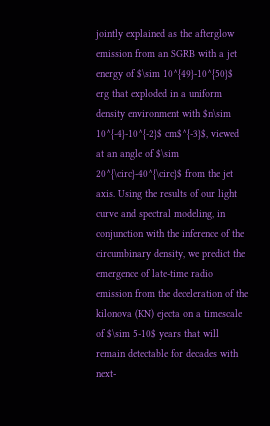jointly explained as the afterglow emission from an SGRB with a jet energy of $\sim 10^{49}-10^{50}$ erg that exploded in a uniform density environment with $n\sim 10^{-4}-10^{-2}$ cm$^{-3}$, viewed at an angle of $\sim 20^{\circ}-40^{\circ}$ from the jet axis. Using the results of our light curve and spectral modeling, in conjunction with the inference of the circumbinary density, we predict the emergence of late-time radio emission from the deceleration of the kilonova (KN) ejecta on a timescale of $\sim 5-10$ years that will remain detectable for decades with next-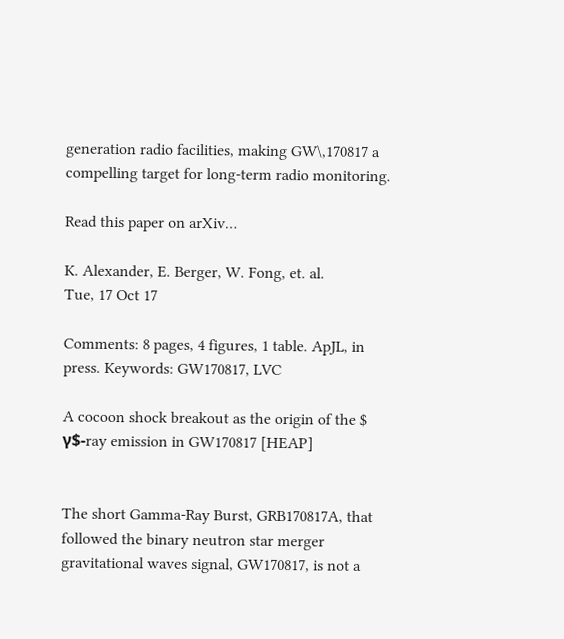generation radio facilities, making GW\,170817 a compelling target for long-term radio monitoring.

Read this paper on arXiv…

K. Alexander, E. Berger, W. Fong, et. al.
Tue, 17 Oct 17

Comments: 8 pages, 4 figures, 1 table. ApJL, in press. Keywords: GW170817, LVC

A cocoon shock breakout as the origin of the $ γ$-ray emission in GW170817 [HEAP]


The short Gamma-Ray Burst, GRB170817A, that followed the binary neutron star merger gravitational waves signal, GW170817, is not a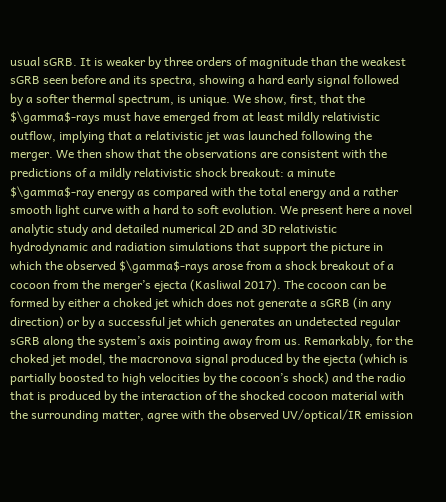usual sGRB. It is weaker by three orders of magnitude than the weakest sGRB seen before and its spectra, showing a hard early signal followed by a softer thermal spectrum, is unique. We show, first, that the $\gamma$-rays must have emerged from at least mildly relativistic outflow, implying that a relativistic jet was launched following the merger. We then show that the observations are consistent with the predictions of a mildly relativistic shock breakout: a minute $\gamma$-ray energy as compared with the total energy and a rather smooth light curve with a hard to soft evolution. We present here a novel analytic study and detailed numerical 2D and 3D relativistic hydrodynamic and radiation simulations that support the picture in which the observed $\gamma$-rays arose from a shock breakout of a cocoon from the merger’s ejecta (Kasliwal 2017). The cocoon can be formed by either a choked jet which does not generate a sGRB (in any direction) or by a successful jet which generates an undetected regular sGRB along the system’s axis pointing away from us. Remarkably, for the choked jet model, the macronova signal produced by the ejecta (which is partially boosted to high velocities by the cocoon’s shock) and the radio that is produced by the interaction of the shocked cocoon material with the surrounding matter, agree with the observed UV/optical/IR emission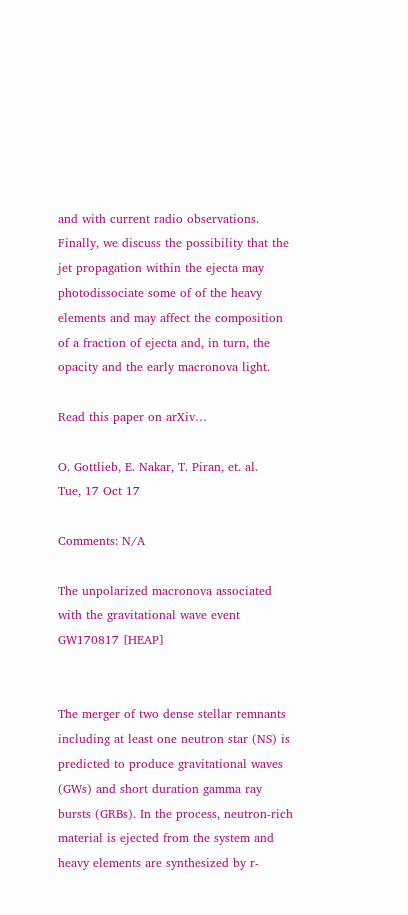and with current radio observations. Finally, we discuss the possibility that the jet propagation within the ejecta may photodissociate some of of the heavy elements and may affect the composition of a fraction of ejecta and, in turn, the opacity and the early macronova light.

Read this paper on arXiv…

O. Gottlieb, E. Nakar, T. Piran, et. al.
Tue, 17 Oct 17

Comments: N/A

The unpolarized macronova associated with the gravitational wave event GW170817 [HEAP]


The merger of two dense stellar remnants including at least one neutron star (NS) is predicted to produce gravitational waves (GWs) and short duration gamma ray bursts (GRBs). In the process, neutron-rich material is ejected from the system and heavy elements are synthesized by r-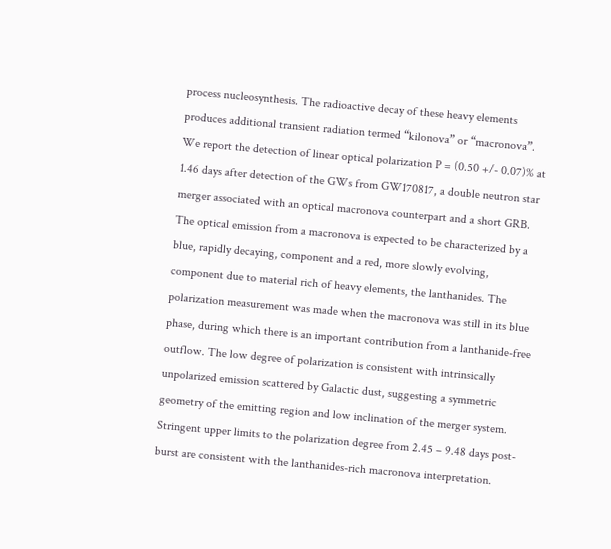process nucleosynthesis. The radioactive decay of these heavy elements produces additional transient radiation termed “kilonova” or “macronova”. We report the detection of linear optical polarization P = (0.50 +/- 0.07)% at 1.46 days after detection of the GWs from GW170817, a double neutron star merger associated with an optical macronova counterpart and a short GRB. The optical emission from a macronova is expected to be characterized by a blue, rapidly decaying, component and a red, more slowly evolving, component due to material rich of heavy elements, the lanthanides. The polarization measurement was made when the macronova was still in its blue phase, during which there is an important contribution from a lanthanide-free outflow. The low degree of polarization is consistent with intrinsically unpolarized emission scattered by Galactic dust, suggesting a symmetric geometry of the emitting region and low inclination of the merger system. Stringent upper limits to the polarization degree from 2.45 – 9.48 days post-burst are consistent with the lanthanides-rich macronova interpretation.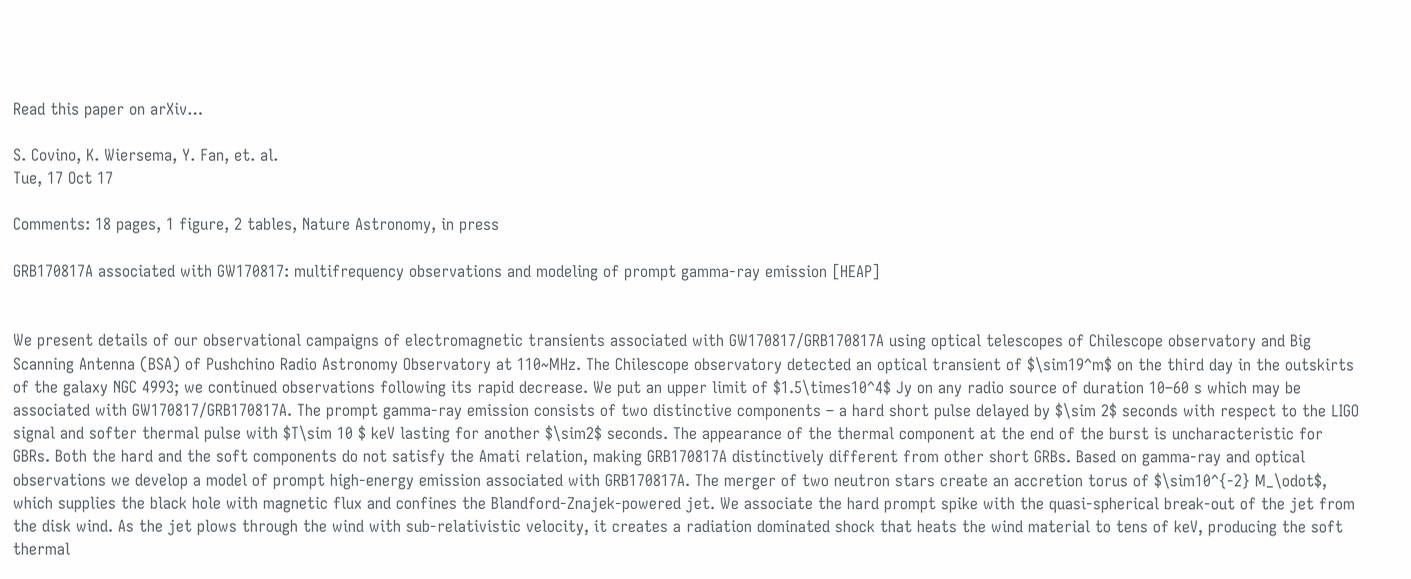Read this paper on arXiv…

S. Covino, K. Wiersema, Y. Fan, et. al.
Tue, 17 Oct 17

Comments: 18 pages, 1 figure, 2 tables, Nature Astronomy, in press

GRB170817A associated with GW170817: multifrequency observations and modeling of prompt gamma-ray emission [HEAP]


We present details of our observational campaigns of electromagnetic transients associated with GW170817/GRB170817A using optical telescopes of Chilescope observatory and Big Scanning Antenna (BSA) of Pushchino Radio Astronomy Observatory at 110~MHz. The Chilescope observatory detected an optical transient of $\sim19^m$ on the third day in the outskirts of the galaxy NGC 4993; we continued observations following its rapid decrease. We put an upper limit of $1.5\times10^4$ Jy on any radio source of duration 10–60 s which may be associated with GW170817/GRB170817A. The prompt gamma-ray emission consists of two distinctive components – a hard short pulse delayed by $\sim 2$ seconds with respect to the LIGO signal and softer thermal pulse with $T\sim 10 $ keV lasting for another $\sim2$ seconds. The appearance of the thermal component at the end of the burst is uncharacteristic for GBRs. Both the hard and the soft components do not satisfy the Amati relation, making GRB170817A distinctively different from other short GRBs. Based on gamma-ray and optical observations we develop a model of prompt high-energy emission associated with GRB170817A. The merger of two neutron stars create an accretion torus of $\sim10^{-2} M_\odot$, which supplies the black hole with magnetic flux and confines the Blandford-Znajek-powered jet. We associate the hard prompt spike with the quasi-spherical break-out of the jet from the disk wind. As the jet plows through the wind with sub-relativistic velocity, it creates a radiation dominated shock that heats the wind material to tens of keV, producing the soft thermal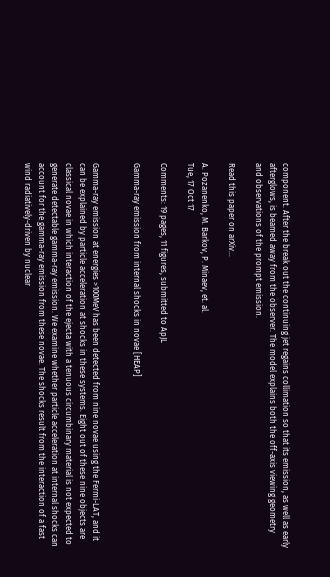component. After the break out the continuing jet regains collimation so that its emission, as well as early afterglows, is beamed away from the observer. The model explains both the off-axis viewing geometry and observations of the prompt emission.

Read this paper on arXiv…

A. Pozanenko, M. Barkov, P. Minaev, et. al.
Tue, 17 Oct 17

Comments: 19 pages, 11 figures, submitted to ApJL

Gamma-ray emission from internal shocks in novae [HEAP]


Gamma-ray emission at energies >100MeV has been detected from nine novae using the Fermi-LAT, and it can be explained by particle acceleration at shocks in these systems. Eight out of these nine objects are classical novae in which interaction of the ejecta with a tenuous circumbinary material is not expected to generate detectable gamma-ray emission. We examine whether particle acceleration at internal shocks can account for the gamma-ray emission from these novae. The shocks result from the interaction of a fast wind radiatively-driven by nuclear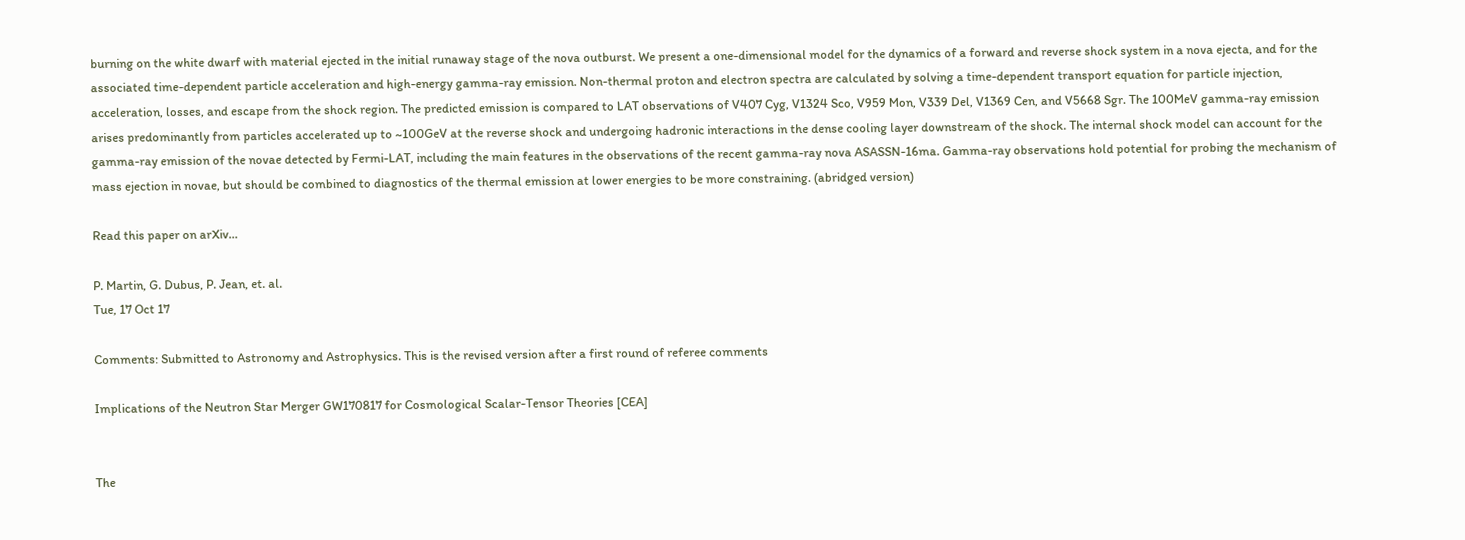burning on the white dwarf with material ejected in the initial runaway stage of the nova outburst. We present a one-dimensional model for the dynamics of a forward and reverse shock system in a nova ejecta, and for the associated time-dependent particle acceleration and high-energy gamma-ray emission. Non-thermal proton and electron spectra are calculated by solving a time-dependent transport equation for particle injection, acceleration, losses, and escape from the shock region. The predicted emission is compared to LAT observations of V407 Cyg, V1324 Sco, V959 Mon, V339 Del, V1369 Cen, and V5668 Sgr. The 100MeV gamma-ray emission arises predominantly from particles accelerated up to ~100GeV at the reverse shock and undergoing hadronic interactions in the dense cooling layer downstream of the shock. The internal shock model can account for the gamma-ray emission of the novae detected by Fermi-LAT, including the main features in the observations of the recent gamma-ray nova ASASSN-16ma. Gamma-ray observations hold potential for probing the mechanism of mass ejection in novae, but should be combined to diagnostics of the thermal emission at lower energies to be more constraining. (abridged version)

Read this paper on arXiv…

P. Martin, G. Dubus, P. Jean, et. al.
Tue, 17 Oct 17

Comments: Submitted to Astronomy and Astrophysics. This is the revised version after a first round of referee comments

Implications of the Neutron Star Merger GW170817 for Cosmological Scalar-Tensor Theories [CEA]


The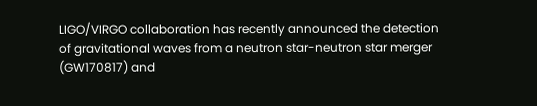LIGO/VIRGO collaboration has recently announced the detection of gravitational waves from a neutron star-neutron star merger (GW170817) and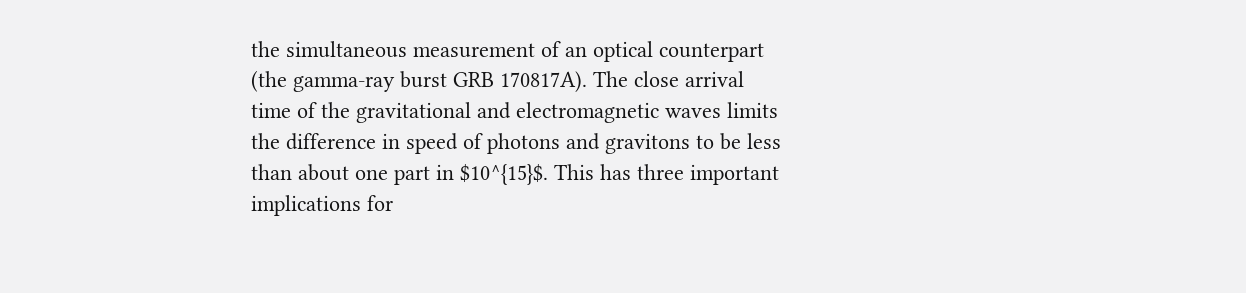the simultaneous measurement of an optical counterpart (the gamma-ray burst GRB 170817A). The close arrival time of the gravitational and electromagnetic waves limits the difference in speed of photons and gravitons to be less than about one part in $10^{15}$. This has three important implications for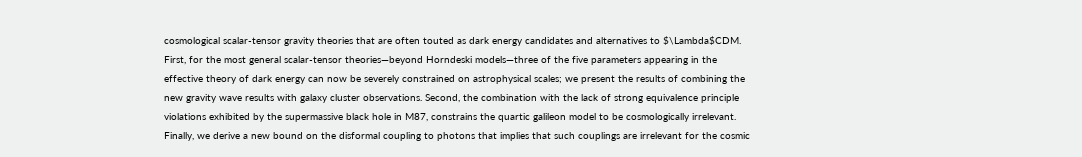cosmological scalar-tensor gravity theories that are often touted as dark energy candidates and alternatives to $\Lambda$CDM. First, for the most general scalar-tensor theories—beyond Horndeski models—three of the five parameters appearing in the effective theory of dark energy can now be severely constrained on astrophysical scales; we present the results of combining the new gravity wave results with galaxy cluster observations. Second, the combination with the lack of strong equivalence principle violations exhibited by the supermassive black hole in M87, constrains the quartic galileon model to be cosmologically irrelevant. Finally, we derive a new bound on the disformal coupling to photons that implies that such couplings are irrelevant for the cosmic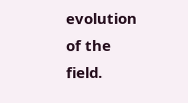evolution of the field.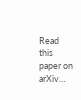Read this paper on arXiv…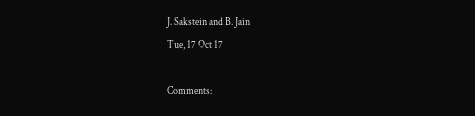J. Sakstein and B. Jain
Tue, 17 Oct 17

Comments: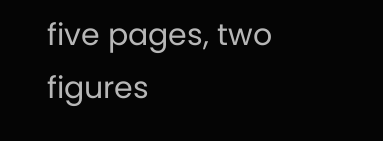five pages, two figures